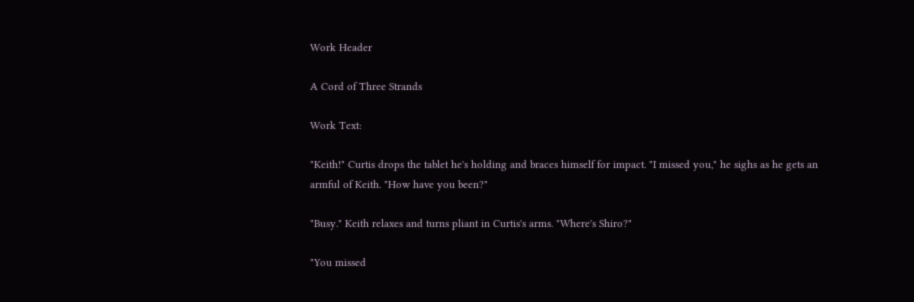Work Header

A Cord of Three Strands

Work Text:

"Keith!" Curtis drops the tablet he's holding and braces himself for impact. "I missed you," he sighs as he gets an armful of Keith. "How have you been?"

"Busy." Keith relaxes and turns pliant in Curtis's arms. "Where's Shiro?"

"You missed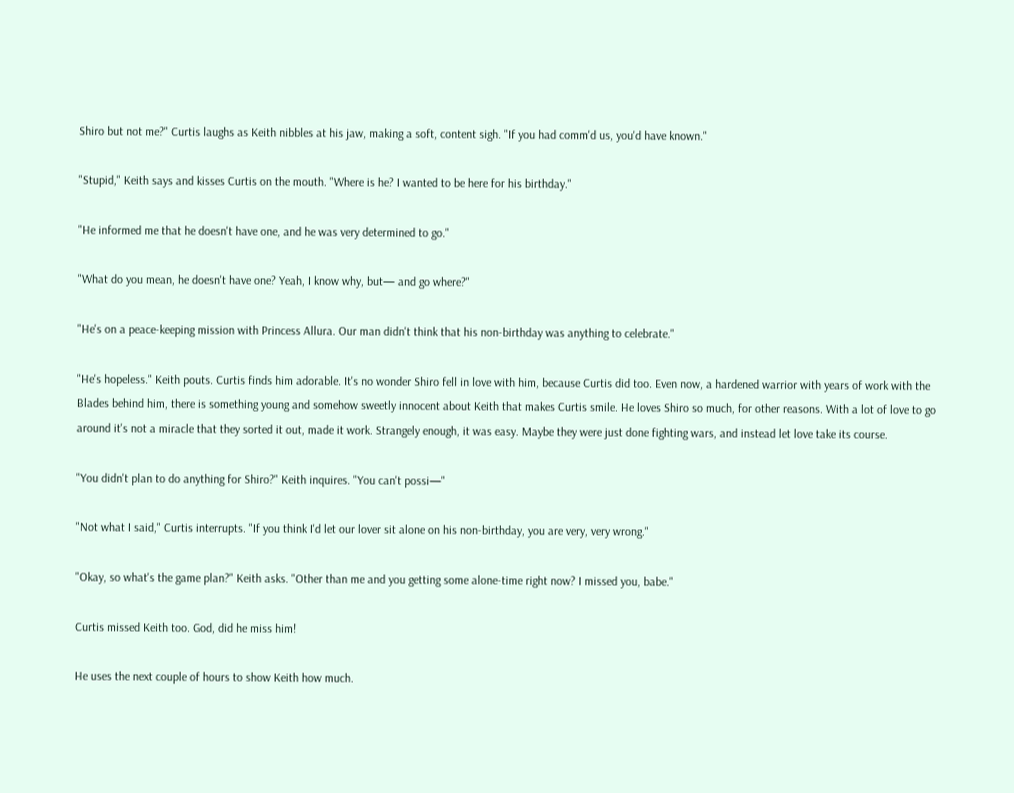Shiro but not me?" Curtis laughs as Keith nibbles at his jaw, making a soft, content sigh. "If you had comm'd us, you'd have known."

"Stupid," Keith says and kisses Curtis on the mouth. "Where is he? I wanted to be here for his birthday."

"He informed me that he doesn't have one, and he was very determined to go."

"What do you mean, he doesn't have one? Yeah, I know why, but— and go where?"

"He's on a peace-keeping mission with Princess Allura. Our man didn't think that his non-birthday was anything to celebrate."

"He's hopeless." Keith pouts. Curtis finds him adorable. It's no wonder Shiro fell in love with him, because Curtis did too. Even now, a hardened warrior with years of work with the Blades behind him, there is something young and somehow sweetly innocent about Keith that makes Curtis smile. He loves Shiro so much, for other reasons. With a lot of love to go around it's not a miracle that they sorted it out, made it work. Strangely enough, it was easy. Maybe they were just done fighting wars, and instead let love take its course.

"You didn't plan to do anything for Shiro?" Keith inquires. "You can't possi—"

"Not what I said," Curtis interrupts. "If you think I'd let our lover sit alone on his non-birthday, you are very, very wrong."

"Okay, so what's the game plan?" Keith asks. "Other than me and you getting some alone-time right now? I missed you, babe."

Curtis missed Keith too. God, did he miss him!

He uses the next couple of hours to show Keith how much.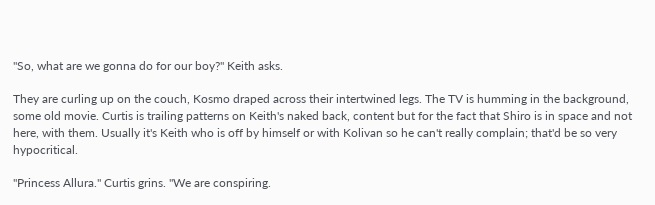"So, what are we gonna do for our boy?" Keith asks.

They are curling up on the couch, Kosmo draped across their intertwined legs. The TV is humming in the background, some old movie. Curtis is trailing patterns on Keith's naked back, content but for the fact that Shiro is in space and not here, with them. Usually it's Keith who is off by himself or with Kolivan so he can't really complain; that'd be so very hypocritical.

"Princess Allura." Curtis grins. "We are conspiring.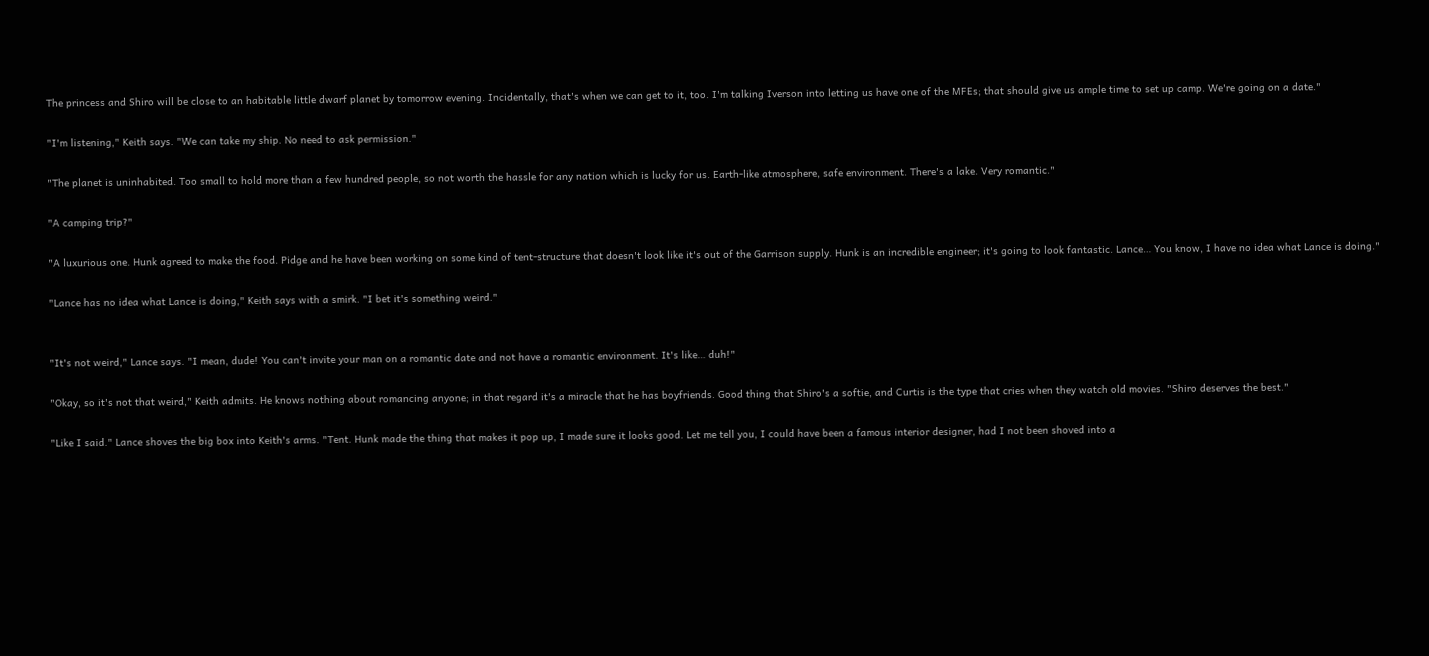The princess and Shiro will be close to an habitable little dwarf planet by tomorrow evening. Incidentally, that's when we can get to it, too. I'm talking Iverson into letting us have one of the MFEs; that should give us ample time to set up camp. We're going on a date."

"I'm listening," Keith says. "We can take my ship. No need to ask permission."

"The planet is uninhabited. Too small to hold more than a few hundred people, so not worth the hassle for any nation which is lucky for us. Earth-like atmosphere, safe environment. There's a lake. Very romantic."

"A camping trip?"

"A luxurious one. Hunk agreed to make the food. Pidge and he have been working on some kind of tent-structure that doesn't look like it's out of the Garrison supply. Hunk is an incredible engineer; it's going to look fantastic. Lance… You know, I have no idea what Lance is doing."

"Lance has no idea what Lance is doing," Keith says with a smirk. "I bet it's something weird."


"It's not weird," Lance says. "I mean, dude! You can't invite your man on a romantic date and not have a romantic environment. It's like… duh!"

"Okay, so it's not that weird," Keith admits. He knows nothing about romancing anyone; in that regard it's a miracle that he has boyfriends. Good thing that Shiro's a softie, and Curtis is the type that cries when they watch old movies. "Shiro deserves the best."

"Like I said." Lance shoves the big box into Keith's arms. "Tent. Hunk made the thing that makes it pop up, I made sure it looks good. Let me tell you, I could have been a famous interior designer, had I not been shoved into a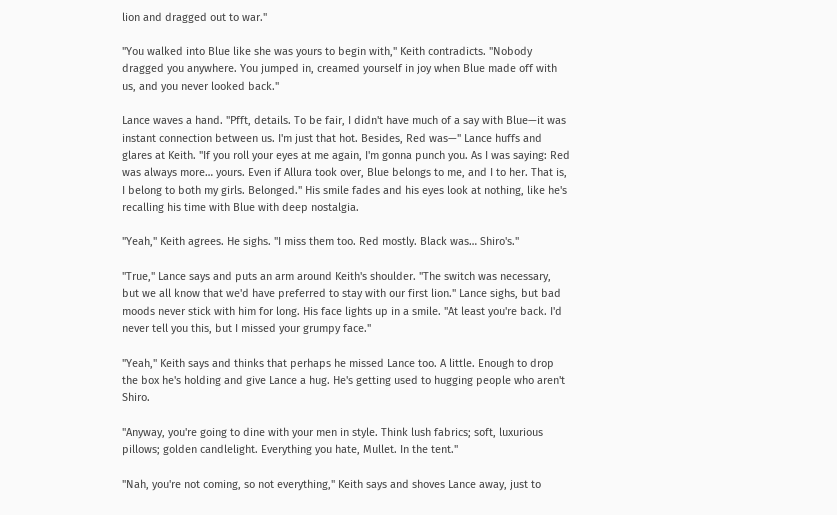lion and dragged out to war."

"You walked into Blue like she was yours to begin with," Keith contradicts. "Nobody dragged you anywhere. You jumped in, creamed yourself in joy when Blue made off with us, and you never looked back."

Lance waves a hand. "Pfft, details. To be fair, I didn't have much of a say with Blue—it was instant connection between us. I'm just that hot. Besides, Red was—" Lance huffs and glares at Keith. "If you roll your eyes at me again, I'm gonna punch you. As I was saying: Red was always more… yours. Even if Allura took over, Blue belongs to me, and I to her. That is, I belong to both my girls. Belonged." His smile fades and his eyes look at nothing, like he's recalling his time with Blue with deep nostalgia.

"Yeah," Keith agrees. He sighs. "I miss them too. Red mostly. Black was… Shiro's."

"True," Lance says and puts an arm around Keith's shoulder. "The switch was necessary, but we all know that we'd have preferred to stay with our first lion." Lance sighs, but bad moods never stick with him for long. His face lights up in a smile. "At least you're back. I'd never tell you this, but I missed your grumpy face."

"Yeah," Keith says and thinks that perhaps he missed Lance too. A little. Enough to drop the box he's holding and give Lance a hug. He's getting used to hugging people who aren't Shiro.

"Anyway, you're going to dine with your men in style. Think lush fabrics; soft, luxurious pillows; golden candlelight. Everything you hate, Mullet. In the tent."

"Nah, you're not coming, so not everything," Keith says and shoves Lance away, just to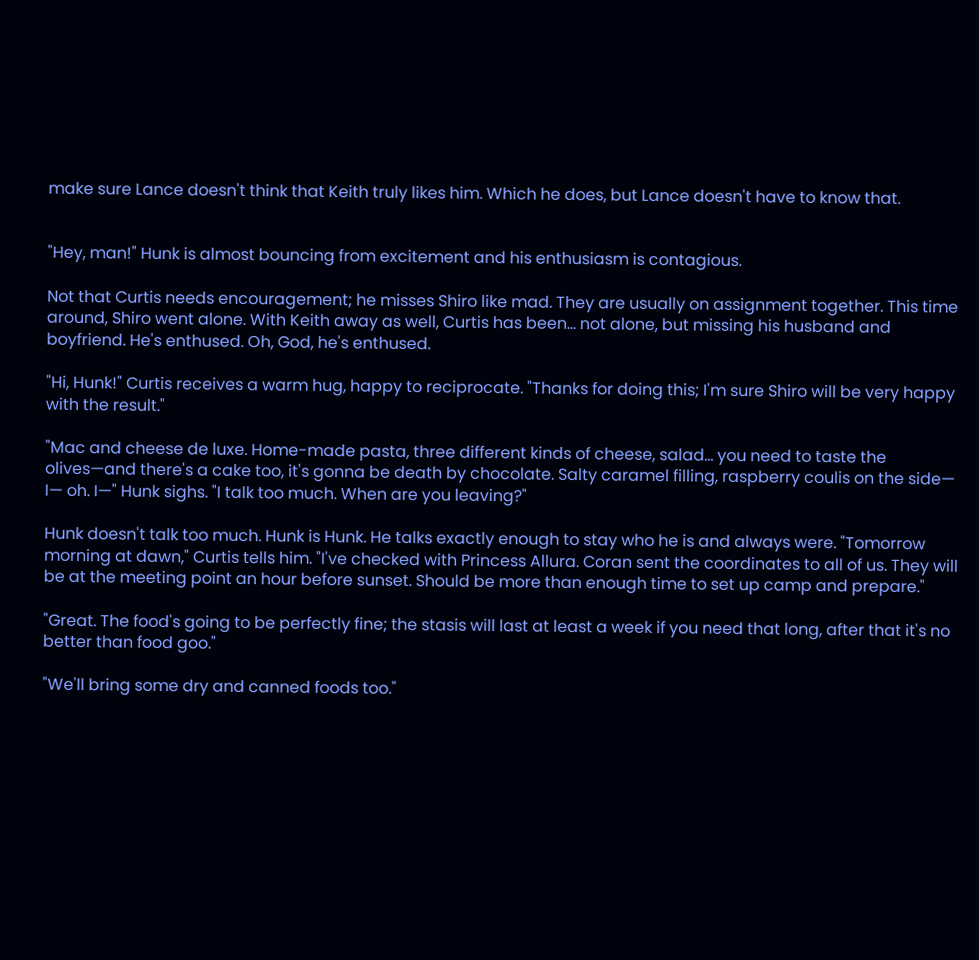make sure Lance doesn't think that Keith truly likes him. Which he does, but Lance doesn't have to know that.


"Hey, man!" Hunk is almost bouncing from excitement and his enthusiasm is contagious.

Not that Curtis needs encouragement; he misses Shiro like mad. They are usually on assignment together. This time around, Shiro went alone. With Keith away as well, Curtis has been… not alone, but missing his husband and boyfriend. He's enthused. Oh, God, he's enthused.

"Hi, Hunk!" Curtis receives a warm hug, happy to reciprocate. "Thanks for doing this; I'm sure Shiro will be very happy with the result."

"Mac and cheese de luxe. Home-made pasta, three different kinds of cheese, salad… you need to taste the olives—and there's a cake too, it's gonna be death by chocolate. Salty caramel filling, raspberry coulis on the side— I— oh. I—" Hunk sighs. "I talk too much. When are you leaving?"

Hunk doesn't talk too much. Hunk is Hunk. He talks exactly enough to stay who he is and always were. "Tomorrow morning at dawn," Curtis tells him. "I've checked with Princess Allura. Coran sent the coordinates to all of us. They will be at the meeting point an hour before sunset. Should be more than enough time to set up camp and prepare."

"Great. The food's going to be perfectly fine; the stasis will last at least a week if you need that long, after that it's no better than food goo."

"We'll bring some dry and canned foods too."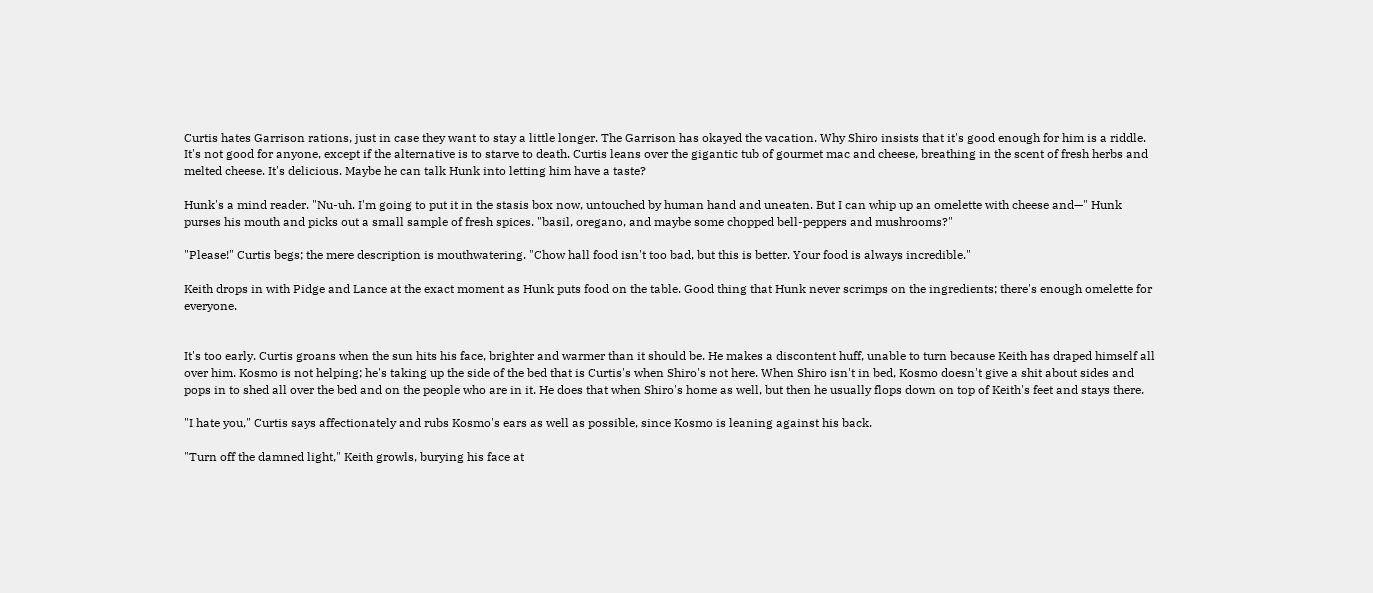Curtis hates Garrison rations, just in case they want to stay a little longer. The Garrison has okayed the vacation. Why Shiro insists that it's good enough for him is a riddle. It's not good for anyone, except if the alternative is to starve to death. Curtis leans over the gigantic tub of gourmet mac and cheese, breathing in the scent of fresh herbs and melted cheese. It's delicious. Maybe he can talk Hunk into letting him have a taste?

Hunk's a mind reader. "Nu-uh. I'm going to put it in the stasis box now, untouched by human hand and uneaten. But I can whip up an omelette with cheese and—" Hunk purses his mouth and picks out a small sample of fresh spices. "basil, oregano, and maybe some chopped bell-peppers and mushrooms?"

"Please!" Curtis begs; the mere description is mouthwatering. "Chow hall food isn't too bad, but this is better. Your food is always incredible."

Keith drops in with Pidge and Lance at the exact moment as Hunk puts food on the table. Good thing that Hunk never scrimps on the ingredients; there's enough omelette for everyone.


It's too early. Curtis groans when the sun hits his face, brighter and warmer than it should be. He makes a discontent huff, unable to turn because Keith has draped himself all over him. Kosmo is not helping; he's taking up the side of the bed that is Curtis's when Shiro's not here. When Shiro isn't in bed, Kosmo doesn't give a shit about sides and pops in to shed all over the bed and on the people who are in it. He does that when Shiro's home as well, but then he usually flops down on top of Keith's feet and stays there.

"I hate you," Curtis says affectionately and rubs Kosmo's ears as well as possible, since Kosmo is leaning against his back.

"Turn off the damned light," Keith growls, burying his face at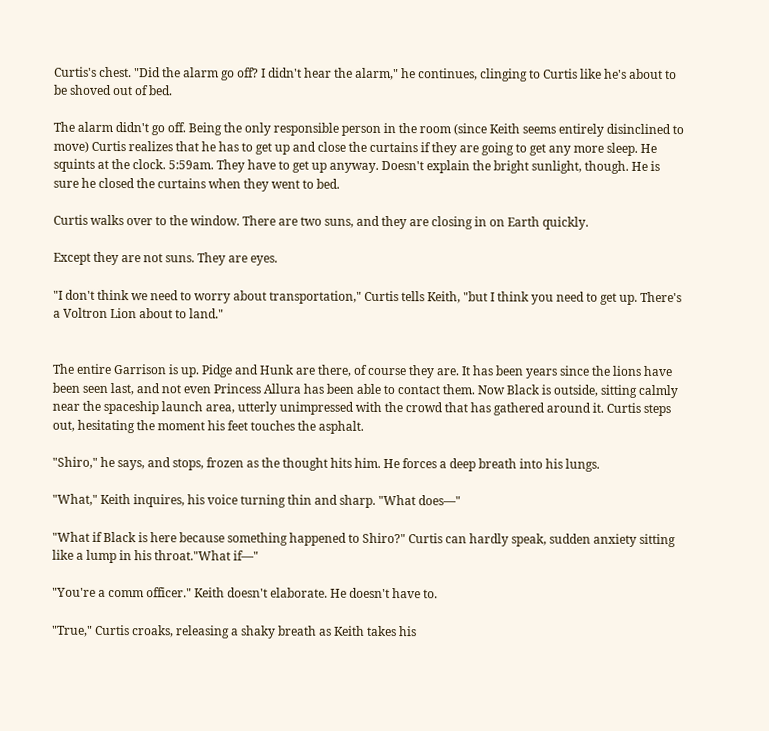Curtis's chest. "Did the alarm go off? I didn't hear the alarm," he continues, clinging to Curtis like he's about to be shoved out of bed.

The alarm didn't go off. Being the only responsible person in the room (since Keith seems entirely disinclined to move) Curtis realizes that he has to get up and close the curtains if they are going to get any more sleep. He squints at the clock. 5:59am. They have to get up anyway. Doesn't explain the bright sunlight, though. He is sure he closed the curtains when they went to bed.

Curtis walks over to the window. There are two suns, and they are closing in on Earth quickly.

Except they are not suns. They are eyes.

"I don't think we need to worry about transportation," Curtis tells Keith, "but I think you need to get up. There's a Voltron Lion about to land."


The entire Garrison is up. Pidge and Hunk are there, of course they are. It has been years since the lions have been seen last, and not even Princess Allura has been able to contact them. Now Black is outside, sitting calmly near the spaceship launch area, utterly unimpressed with the crowd that has gathered around it. Curtis steps out, hesitating the moment his feet touches the asphalt.

"Shiro," he says, and stops, frozen as the thought hits him. He forces a deep breath into his lungs.

"What," Keith inquires, his voice turning thin and sharp. "What does—"

"What if Black is here because something happened to Shiro?" Curtis can hardly speak, sudden anxiety sitting like a lump in his throat."What if—"

"You're a comm officer." Keith doesn't elaborate. He doesn't have to.

"True," Curtis croaks, releasing a shaky breath as Keith takes his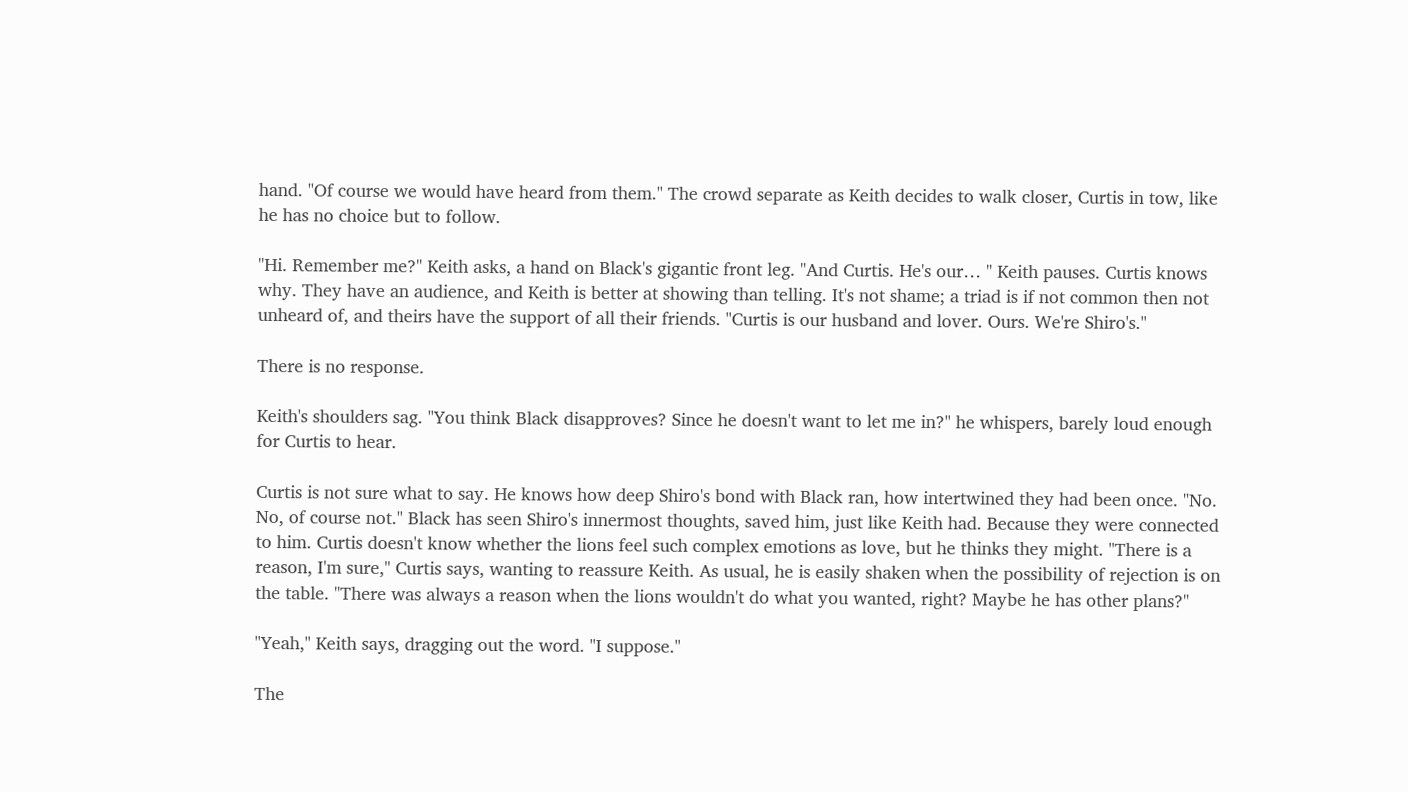hand. "Of course we would have heard from them." The crowd separate as Keith decides to walk closer, Curtis in tow, like he has no choice but to follow.

"Hi. Remember me?" Keith asks, a hand on Black's gigantic front leg. "And Curtis. He's our… " Keith pauses. Curtis knows why. They have an audience, and Keith is better at showing than telling. It's not shame; a triad is if not common then not unheard of, and theirs have the support of all their friends. "Curtis is our husband and lover. Ours. We're Shiro's."

There is no response.

Keith's shoulders sag. "You think Black disapproves? Since he doesn't want to let me in?" he whispers, barely loud enough for Curtis to hear.

Curtis is not sure what to say. He knows how deep Shiro's bond with Black ran, how intertwined they had been once. "No. No, of course not." Black has seen Shiro's innermost thoughts, saved him, just like Keith had. Because they were connected to him. Curtis doesn't know whether the lions feel such complex emotions as love, but he thinks they might. "There is a reason, I'm sure," Curtis says, wanting to reassure Keith. As usual, he is easily shaken when the possibility of rejection is on the table. "There was always a reason when the lions wouldn't do what you wanted, right? Maybe he has other plans?"

"Yeah," Keith says, dragging out the word. "I suppose."

The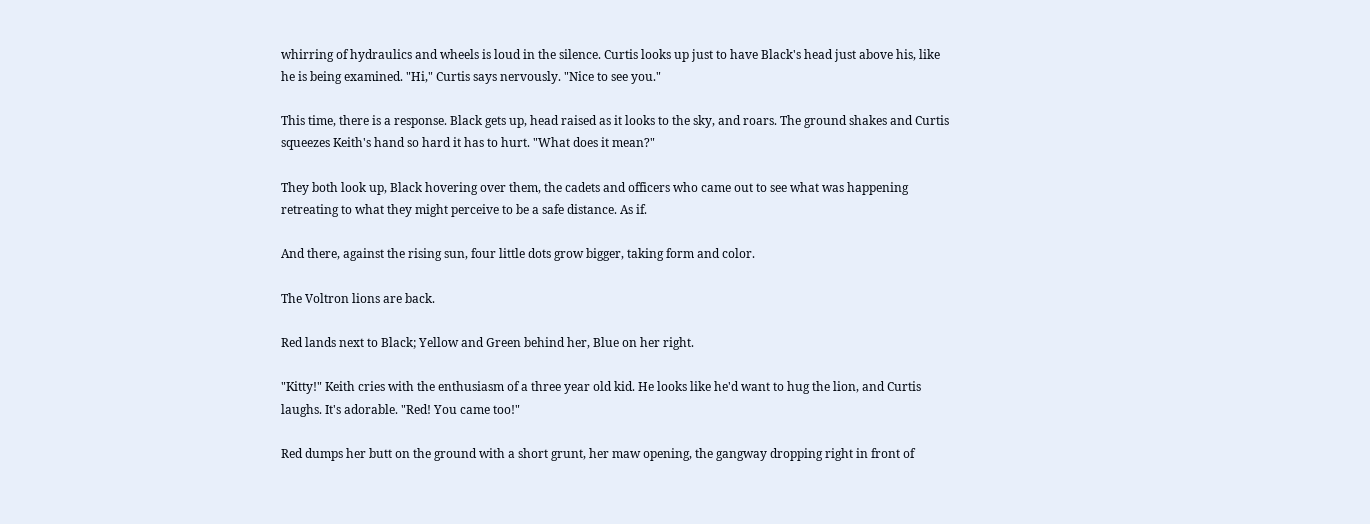whirring of hydraulics and wheels is loud in the silence. Curtis looks up just to have Black's head just above his, like he is being examined. "Hi," Curtis says nervously. "Nice to see you."

This time, there is a response. Black gets up, head raised as it looks to the sky, and roars. The ground shakes and Curtis squeezes Keith's hand so hard it has to hurt. "What does it mean?"

They both look up, Black hovering over them, the cadets and officers who came out to see what was happening retreating to what they might perceive to be a safe distance. As if.

And there, against the rising sun, four little dots grow bigger, taking form and color.

The Voltron lions are back.

Red lands next to Black; Yellow and Green behind her, Blue on her right.

"Kitty!" Keith cries with the enthusiasm of a three year old kid. He looks like he'd want to hug the lion, and Curtis laughs. It's adorable. "Red! You came too!"

Red dumps her butt on the ground with a short grunt, her maw opening, the gangway dropping right in front of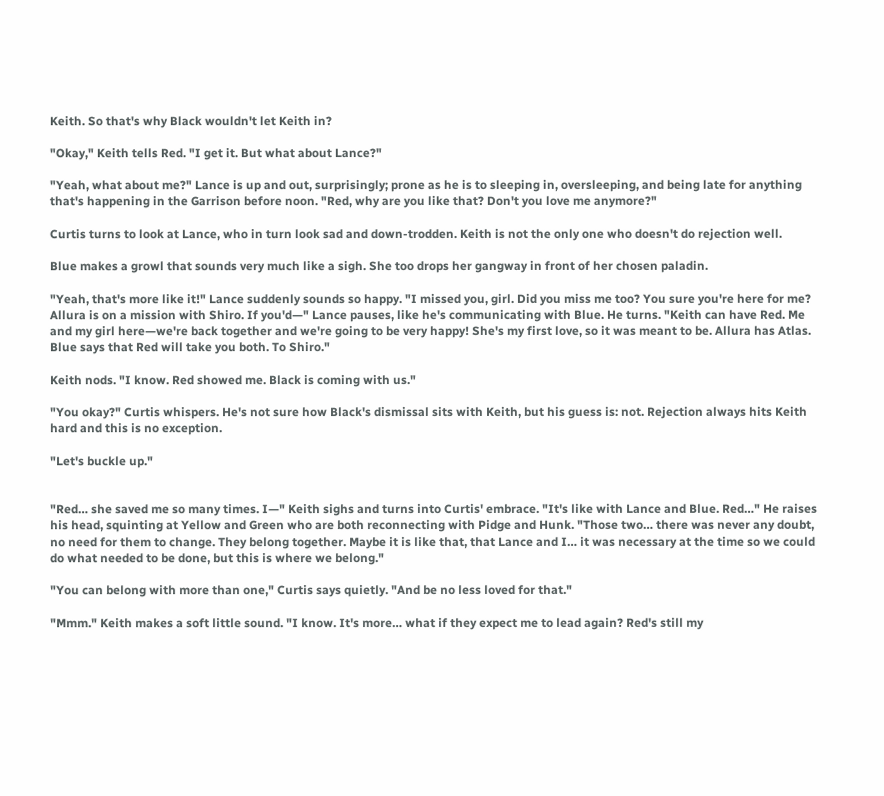Keith. So that's why Black wouldn't let Keith in?

"Okay," Keith tells Red. "I get it. But what about Lance?"

"Yeah, what about me?" Lance is up and out, surprisingly; prone as he is to sleeping in, oversleeping, and being late for anything that's happening in the Garrison before noon. "Red, why are you like that? Don't you love me anymore?"

Curtis turns to look at Lance, who in turn look sad and down-trodden. Keith is not the only one who doesn't do rejection well.

Blue makes a growl that sounds very much like a sigh. She too drops her gangway in front of her chosen paladin.

"Yeah, that's more like it!" Lance suddenly sounds so happy. "I missed you, girl. Did you miss me too? You sure you're here for me? Allura is on a mission with Shiro. If you'd—" Lance pauses, like he's communicating with Blue. He turns. "Keith can have Red. Me and my girl here—we're back together and we're going to be very happy! She's my first love, so it was meant to be. Allura has Atlas. Blue says that Red will take you both. To Shiro."

Keith nods. "I know. Red showed me. Black is coming with us."

"You okay?" Curtis whispers. He's not sure how Black's dismissal sits with Keith, but his guess is: not. Rejection always hits Keith hard and this is no exception.

"Let's buckle up."


"Red… she saved me so many times. I—" Keith sighs and turns into Curtis' embrace. "It's like with Lance and Blue. Red…" He raises his head, squinting at Yellow and Green who are both reconnecting with Pidge and Hunk. "Those two… there was never any doubt, no need for them to change. They belong together. Maybe it is like that, that Lance and I… it was necessary at the time so we could do what needed to be done, but this is where we belong."

"You can belong with more than one," Curtis says quietly. "And be no less loved for that."

"Mmm." Keith makes a soft little sound. "I know. It's more… what if they expect me to lead again? Red's still my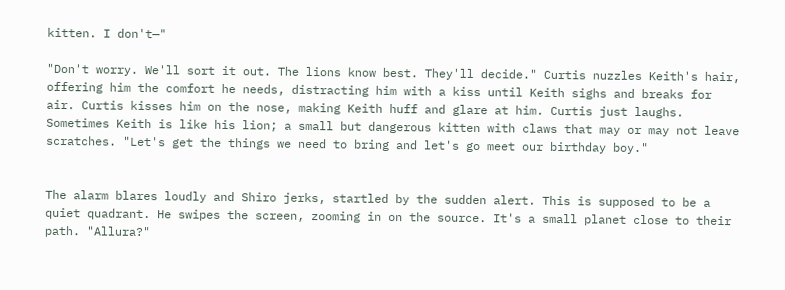kitten. I don't—"

"Don't worry. We'll sort it out. The lions know best. They'll decide." Curtis nuzzles Keith's hair, offering him the comfort he needs, distracting him with a kiss until Keith sighs and breaks for air. Curtis kisses him on the nose, making Keith huff and glare at him. Curtis just laughs. Sometimes Keith is like his lion; a small but dangerous kitten with claws that may or may not leave scratches. "Let's get the things we need to bring and let's go meet our birthday boy."


The alarm blares loudly and Shiro jerks, startled by the sudden alert. This is supposed to be a quiet quadrant. He swipes the screen, zooming in on the source. It's a small planet close to their path. "Allura?"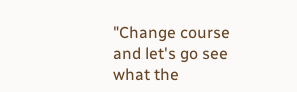"Change course and let's go see what the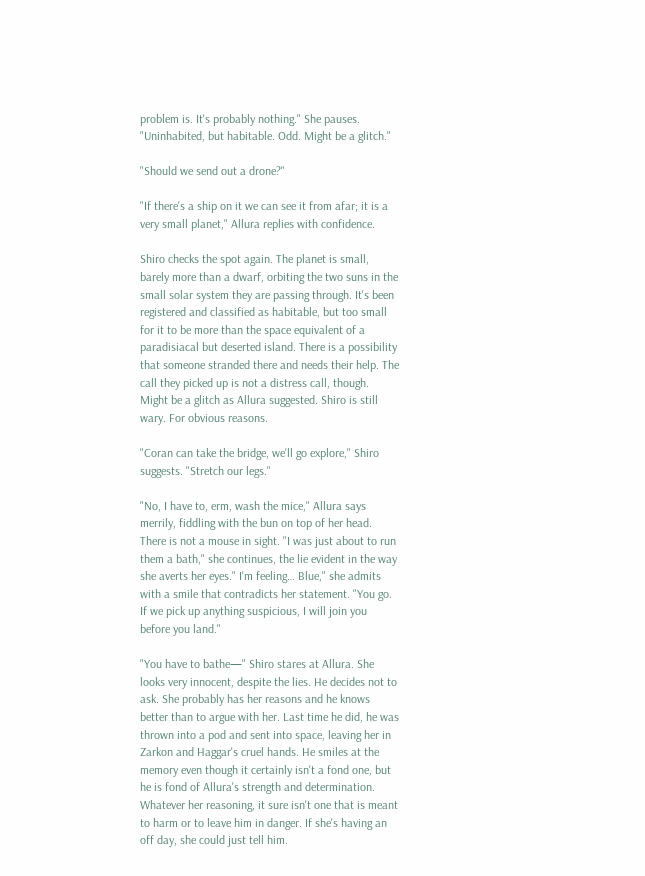problem is. It's probably nothing." She pauses. "Uninhabited, but habitable. Odd. Might be a glitch."

"Should we send out a drone?"

"If there's a ship on it we can see it from afar; it is a very small planet," Allura replies with confidence.

Shiro checks the spot again. The planet is small, barely more than a dwarf, orbiting the two suns in the small solar system they are passing through. It's been registered and classified as habitable, but too small for it to be more than the space equivalent of a paradisiacal but deserted island. There is a possibility that someone stranded there and needs their help. The call they picked up is not a distress call, though. Might be a glitch as Allura suggested. Shiro is still wary. For obvious reasons.

"Coran can take the bridge, we'll go explore," Shiro suggests. "Stretch our legs."

"No, I have to, erm, wash the mice," Allura says merrily, fiddling with the bun on top of her head. There is not a mouse in sight. "I was just about to run them a bath," she continues, the lie evident in the way she averts her eyes." I'm feeling… Blue," she admits with a smile that contradicts her statement. "You go. If we pick up anything suspicious, I will join you before you land."

"You have to bathe—" Shiro stares at Allura. She looks very innocent, despite the lies. He decides not to ask. She probably has her reasons and he knows better than to argue with her. Last time he did, he was thrown into a pod and sent into space, leaving her in Zarkon and Haggar's cruel hands. He smiles at the memory even though it certainly isn't a fond one, but he is fond of Allura's strength and determination. Whatever her reasoning, it sure isn't one that is meant to harm or to leave him in danger. If she's having an off day, she could just tell him.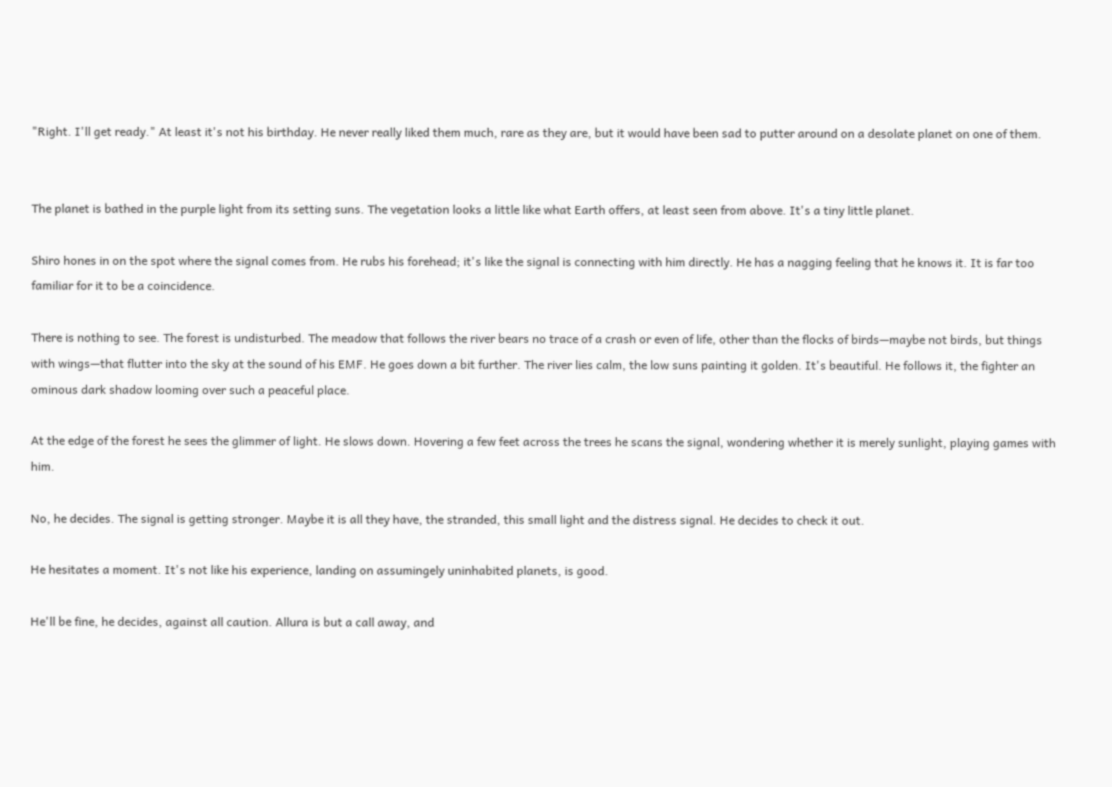"Right. I'll get ready." At least it's not his birthday. He never really liked them much, rare as they are, but it would have been sad to putter around on a desolate planet on one of them.


The planet is bathed in the purple light from its setting suns. The vegetation looks a little like what Earth offers, at least seen from above. It's a tiny little planet.

Shiro hones in on the spot where the signal comes from. He rubs his forehead; it's like the signal is connecting with him directly. He has a nagging feeling that he knows it. It is far too familiar for it to be a coincidence.

There is nothing to see. The forest is undisturbed. The meadow that follows the river bears no trace of a crash or even of life, other than the flocks of birds—maybe not birds, but things with wings—that flutter into the sky at the sound of his EMF. He goes down a bit further. The river lies calm, the low suns painting it golden. It's beautiful. He follows it, the fighter an ominous dark shadow looming over such a peaceful place.

At the edge of the forest he sees the glimmer of light. He slows down. Hovering a few feet across the trees he scans the signal, wondering whether it is merely sunlight, playing games with him.

No, he decides. The signal is getting stronger. Maybe it is all they have, the stranded, this small light and the distress signal. He decides to check it out.

He hesitates a moment. It's not like his experience, landing on assumingely uninhabited planets, is good.

He'll be fine, he decides, against all caution. Allura is but a call away, and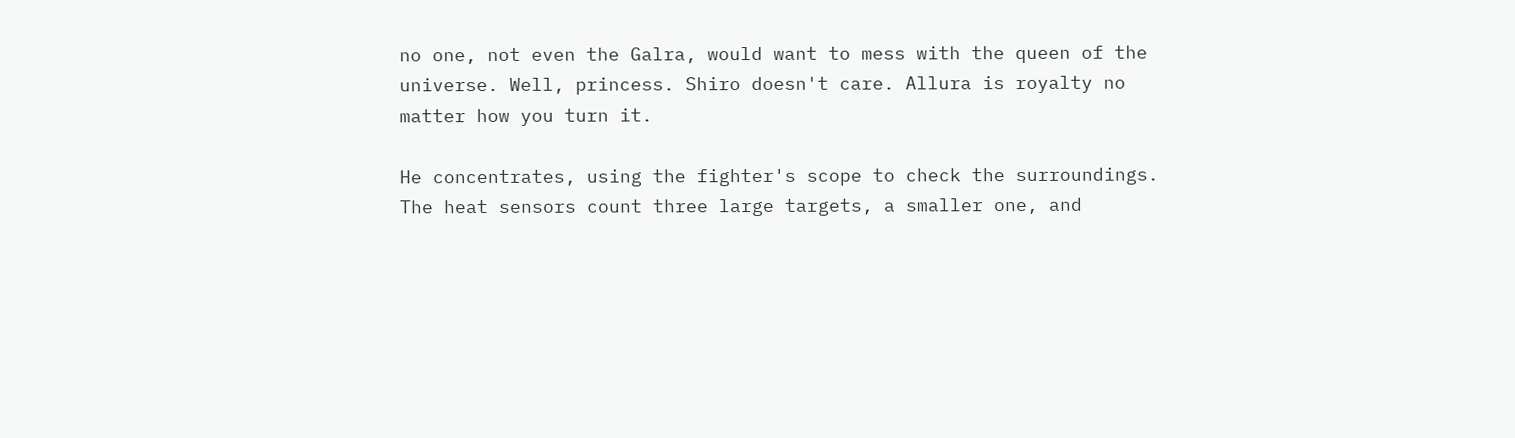no one, not even the Galra, would want to mess with the queen of the universe. Well, princess. Shiro doesn't care. Allura is royalty no matter how you turn it.

He concentrates, using the fighter's scope to check the surroundings. The heat sensors count three large targets, a smaller one, and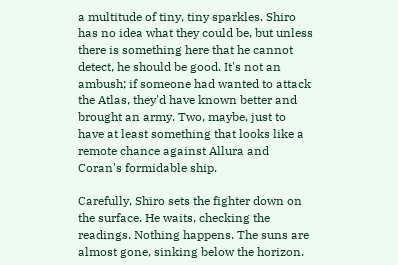a multitude of tiny, tiny sparkles. Shiro has no idea what they could be, but unless there is something here that he cannot detect, he should be good. It's not an ambush; if someone had wanted to attack the Atlas, they'd have known better and brought an army. Two, maybe, just to have at least something that looks like a remote chance against Allura and Coran's formidable ship.

Carefully, Shiro sets the fighter down on the surface. He waits, checking the readings. Nothing happens. The suns are almost gone, sinking below the horizon.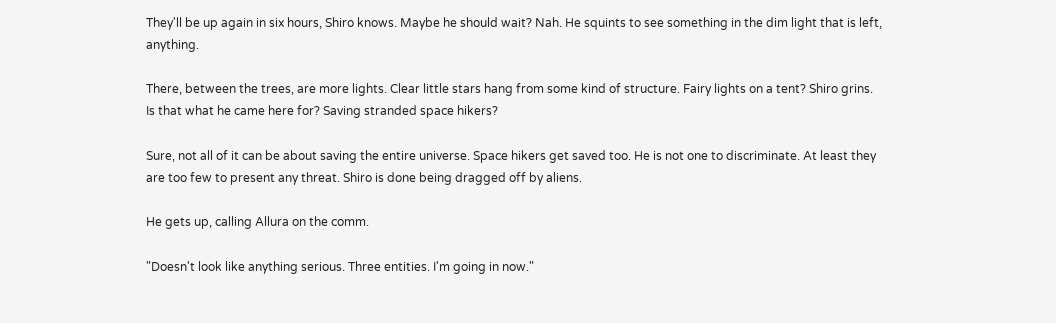They'll be up again in six hours, Shiro knows. Maybe he should wait? Nah. He squints to see something in the dim light that is left, anything.

There, between the trees, are more lights. Clear little stars hang from some kind of structure. Fairy lights on a tent? Shiro grins. Is that what he came here for? Saving stranded space hikers?

Sure, not all of it can be about saving the entire universe. Space hikers get saved too. He is not one to discriminate. At least they are too few to present any threat. Shiro is done being dragged off by aliens.

He gets up, calling Allura on the comm.

"Doesn't look like anything serious. Three entities. I'm going in now."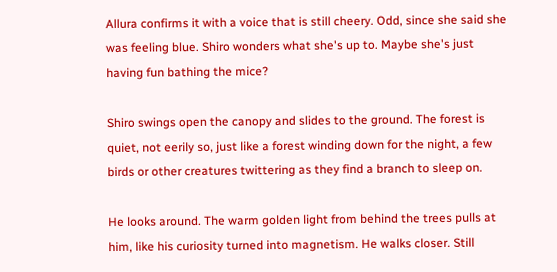Allura confirms it with a voice that is still cheery. Odd, since she said she was feeling blue. Shiro wonders what she's up to. Maybe she's just having fun bathing the mice?

Shiro swings open the canopy and slides to the ground. The forest is quiet, not eerily so, just like a forest winding down for the night, a few birds or other creatures twittering as they find a branch to sleep on.

He looks around. The warm golden light from behind the trees pulls at him, like his curiosity turned into magnetism. He walks closer. Still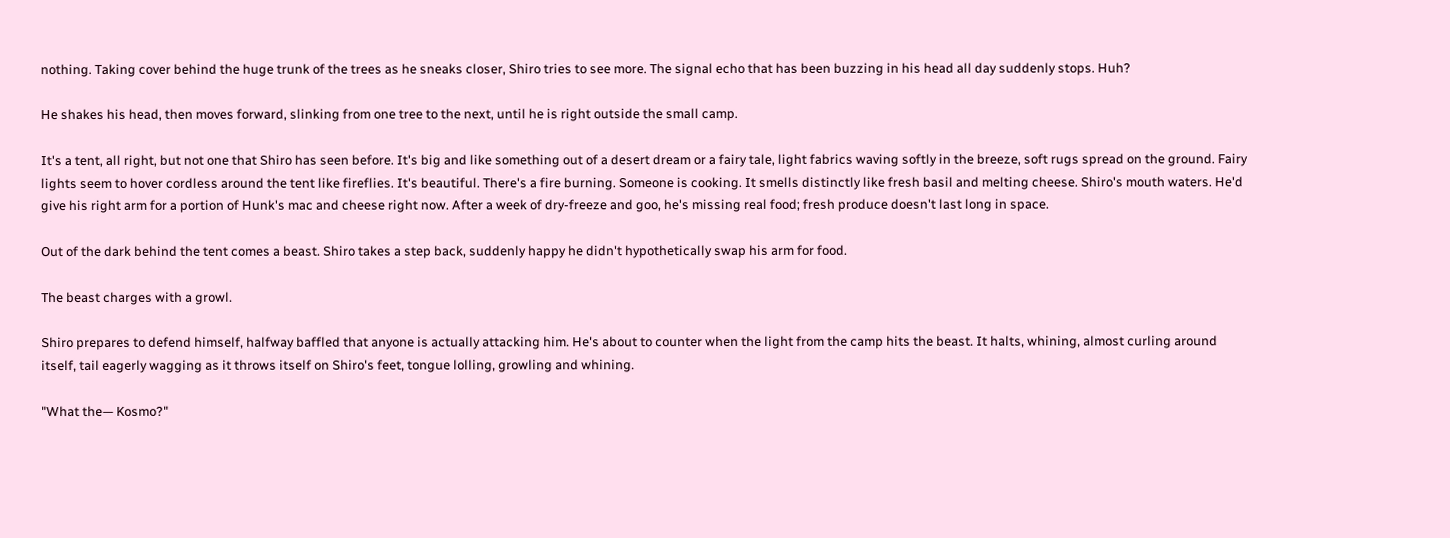nothing. Taking cover behind the huge trunk of the trees as he sneaks closer, Shiro tries to see more. The signal echo that has been buzzing in his head all day suddenly stops. Huh?

He shakes his head, then moves forward, slinking from one tree to the next, until he is right outside the small camp.

It's a tent, all right, but not one that Shiro has seen before. It's big and like something out of a desert dream or a fairy tale, light fabrics waving softly in the breeze, soft rugs spread on the ground. Fairy lights seem to hover cordless around the tent like fireflies. It's beautiful. There's a fire burning. Someone is cooking. It smells distinctly like fresh basil and melting cheese. Shiro's mouth waters. He'd give his right arm for a portion of Hunk's mac and cheese right now. After a week of dry-freeze and goo, he's missing real food; fresh produce doesn't last long in space.

Out of the dark behind the tent comes a beast. Shiro takes a step back, suddenly happy he didn't hypothetically swap his arm for food.

The beast charges with a growl.

Shiro prepares to defend himself, halfway baffled that anyone is actually attacking him. He's about to counter when the light from the camp hits the beast. It halts, whining, almost curling around itself, tail eagerly wagging as it throws itself on Shiro's feet, tongue lolling, growling and whining.

"What the— Kosmo?"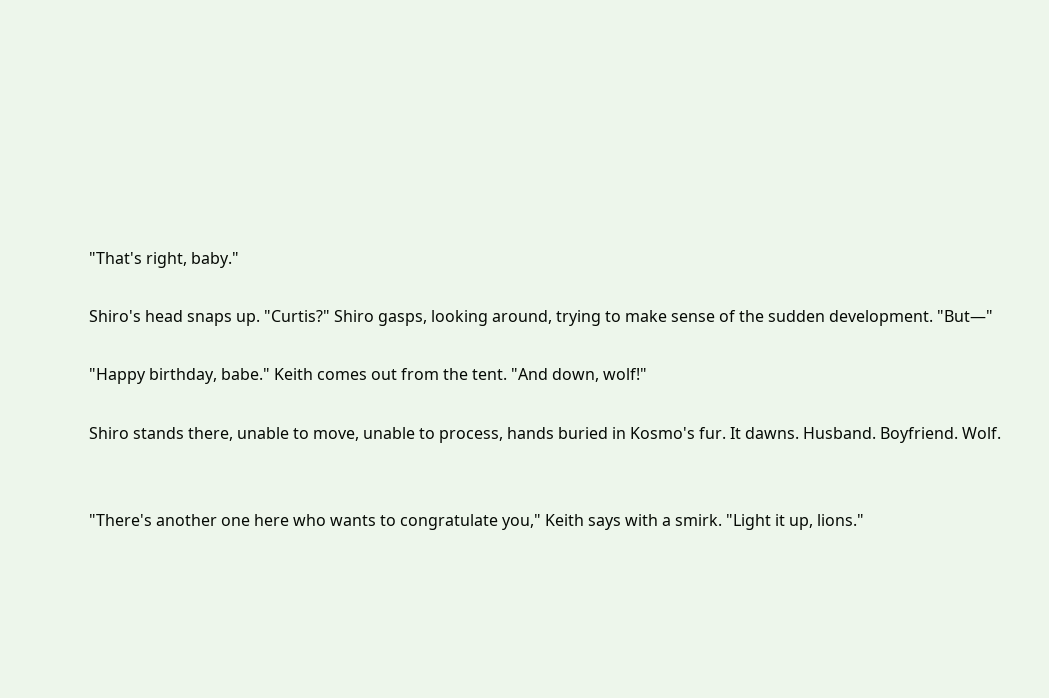"That's right, baby."

Shiro's head snaps up. "Curtis?" Shiro gasps, looking around, trying to make sense of the sudden development. "But—"

"Happy birthday, babe." Keith comes out from the tent. "And down, wolf!"

Shiro stands there, unable to move, unable to process, hands buried in Kosmo's fur. It dawns. Husband. Boyfriend. Wolf.


"There's another one here who wants to congratulate you," Keith says with a smirk. "Light it up, lions."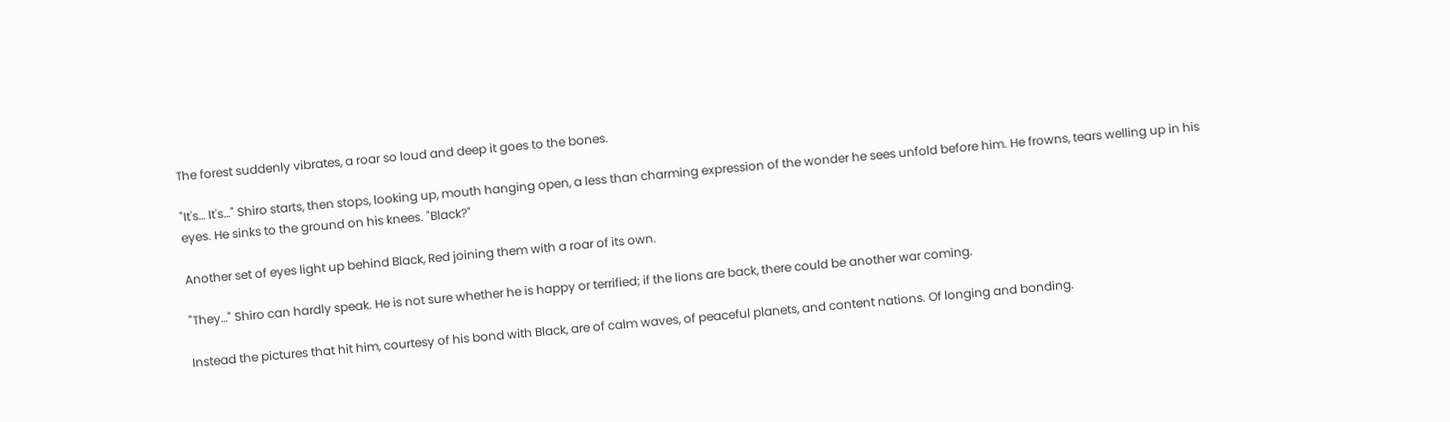The forest suddenly vibrates, a roar so loud and deep it goes to the bones.

"It's… It's…" Shiro starts, then stops, looking up, mouth hanging open, a less than charming expression of the wonder he sees unfold before him. He frowns, tears welling up in his eyes. He sinks to the ground on his knees. "Black?"

Another set of eyes light up behind Black, Red joining them with a roar of its own.

"They…" Shiro can hardly speak. He is not sure whether he is happy or terrified; if the lions are back, there could be another war coming.

Instead the pictures that hit him, courtesy of his bond with Black, are of calm waves, of peaceful planets, and content nations. Of longing and bonding.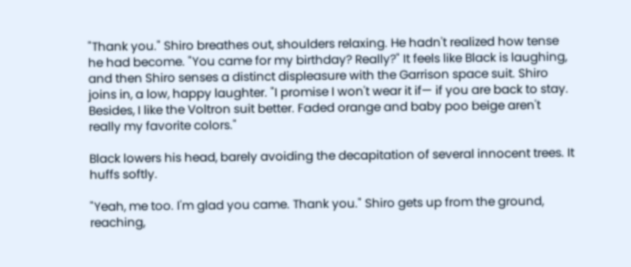"Thank you." Shiro breathes out, shoulders relaxing. He hadn't realized how tense he had become. "You came for my birthday? Really?" It feels like Black is laughing, and then Shiro senses a distinct displeasure with the Garrison space suit. Shiro joins in, a low, happy laughter. "I promise I won't wear it if— if you are back to stay. Besides, I like the Voltron suit better. Faded orange and baby poo beige aren't really my favorite colors."

Black lowers his head, barely avoiding the decapitation of several innocent trees. It huffs softly.

"Yeah, me too. I'm glad you came. Thank you." Shiro gets up from the ground, reaching,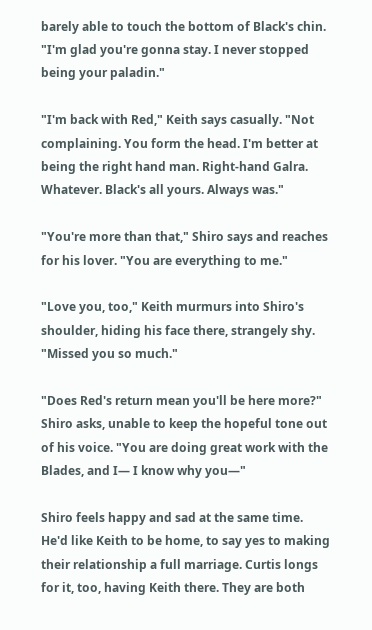barely able to touch the bottom of Black's chin. "I'm glad you're gonna stay. I never stopped being your paladin."

"I'm back with Red," Keith says casually. "Not complaining. You form the head. I'm better at being the right hand man. Right-hand Galra. Whatever. Black's all yours. Always was."

"You're more than that," Shiro says and reaches for his lover. "You are everything to me."

"Love you, too," Keith murmurs into Shiro's shoulder, hiding his face there, strangely shy. "Missed you so much."

"Does Red's return mean you'll be here more?" Shiro asks, unable to keep the hopeful tone out of his voice. "You are doing great work with the Blades, and I— I know why you—"

Shiro feels happy and sad at the same time. He'd like Keith to be home, to say yes to making their relationship a full marriage. Curtis longs for it, too, having Keith there. They are both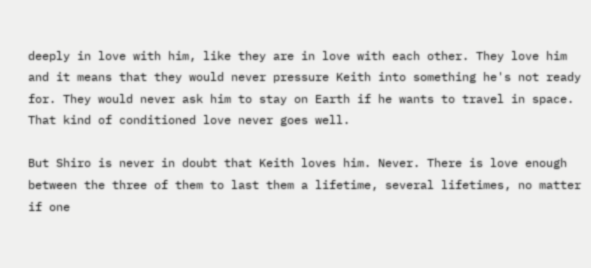deeply in love with him, like they are in love with each other. They love him and it means that they would never pressure Keith into something he's not ready for. They would never ask him to stay on Earth if he wants to travel in space. That kind of conditioned love never goes well.

But Shiro is never in doubt that Keith loves him. Never. There is love enough between the three of them to last them a lifetime, several lifetimes, no matter if one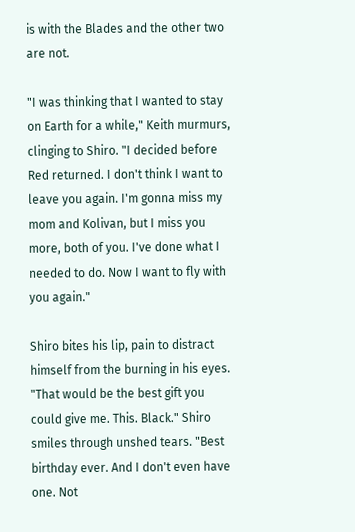is with the Blades and the other two are not.

"I was thinking that I wanted to stay on Earth for a while," Keith murmurs, clinging to Shiro. "I decided before Red returned. I don't think I want to leave you again. I'm gonna miss my mom and Kolivan, but I miss you more, both of you. I've done what I needed to do. Now I want to fly with you again."

Shiro bites his lip, pain to distract himself from the burning in his eyes. "That would be the best gift you could give me. This. Black." Shiro smiles through unshed tears. "Best birthday ever. And I don't even have one. Not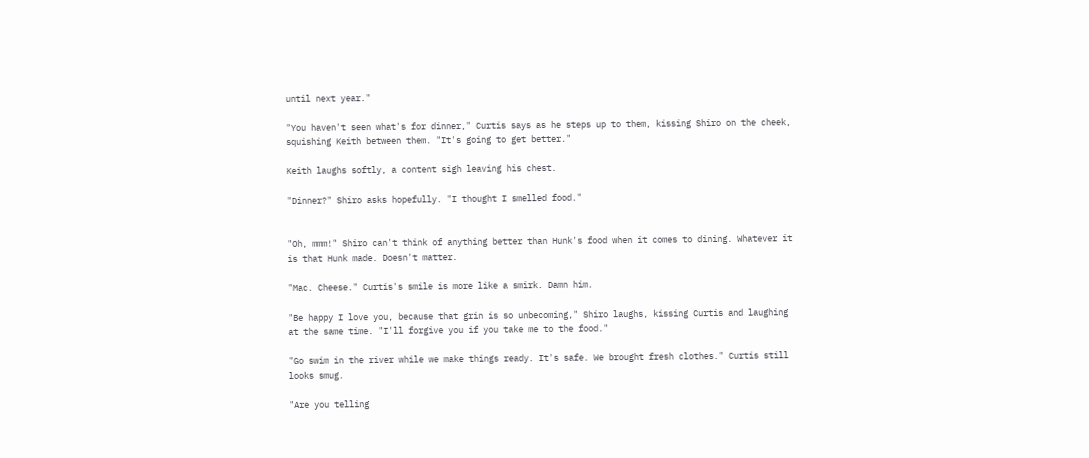until next year."

"You haven't seen what's for dinner," Curtis says as he steps up to them, kissing Shiro on the cheek, squishing Keith between them. "It's going to get better."

Keith laughs softly, a content sigh leaving his chest.

"Dinner?" Shiro asks hopefully. "I thought I smelled food."


"Oh, mmm!" Shiro can't think of anything better than Hunk's food when it comes to dining. Whatever it is that Hunk made. Doesn't matter.

"Mac. Cheese." Curtis's smile is more like a smirk. Damn him.

"Be happy I love you, because that grin is so unbecoming," Shiro laughs, kissing Curtis and laughing at the same time. "I'll forgive you if you take me to the food."

"Go swim in the river while we make things ready. It's safe. We brought fresh clothes." Curtis still looks smug.

"Are you telling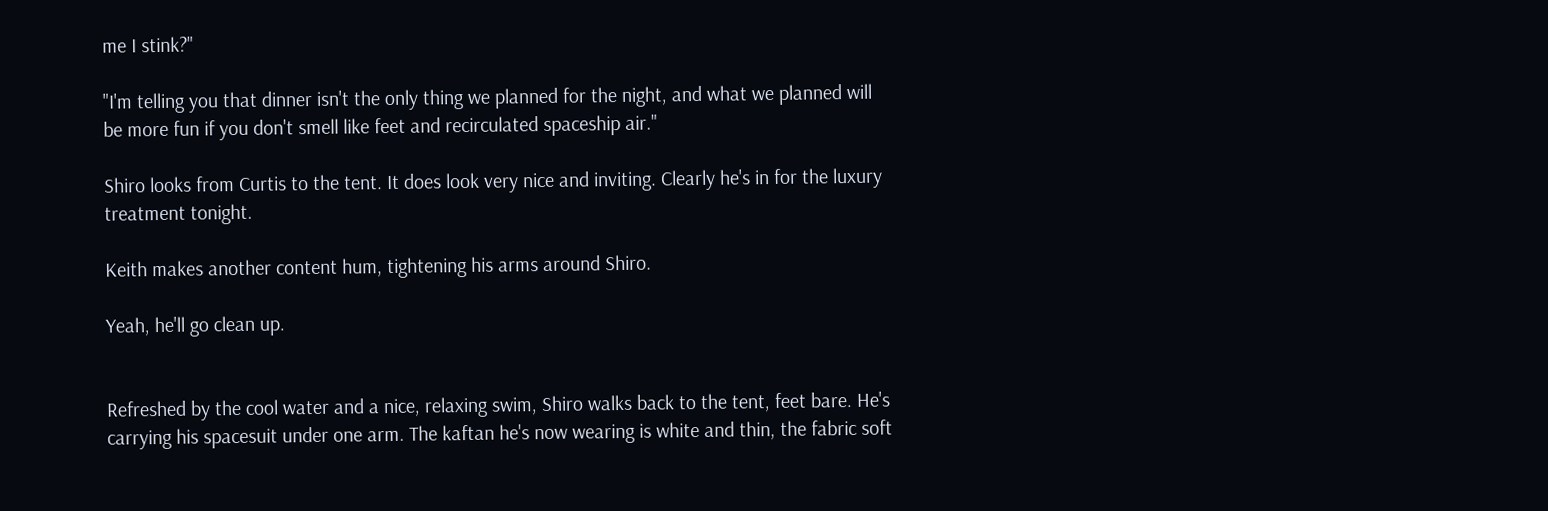me I stink?"

"I'm telling you that dinner isn't the only thing we planned for the night, and what we planned will be more fun if you don't smell like feet and recirculated spaceship air."

Shiro looks from Curtis to the tent. It does look very nice and inviting. Clearly he's in for the luxury treatment tonight.

Keith makes another content hum, tightening his arms around Shiro.

Yeah, he'll go clean up.


Refreshed by the cool water and a nice, relaxing swim, Shiro walks back to the tent, feet bare. He's carrying his spacesuit under one arm. The kaftan he's now wearing is white and thin, the fabric soft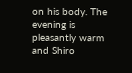on his body. The evening is pleasantly warm and Shiro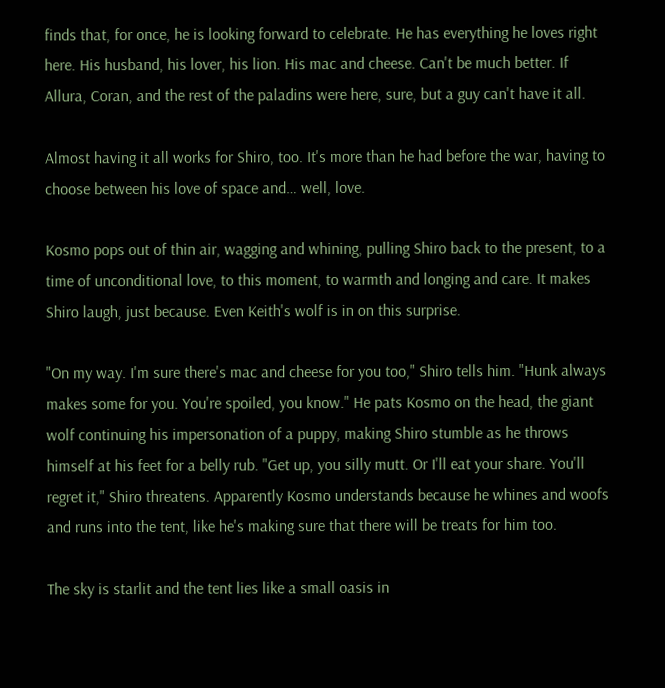finds that, for once, he is looking forward to celebrate. He has everything he loves right here. His husband, his lover, his lion. His mac and cheese. Can't be much better. If Allura, Coran, and the rest of the paladins were here, sure, but a guy can't have it all.

Almost having it all works for Shiro, too. It's more than he had before the war, having to choose between his love of space and… well, love.

Kosmo pops out of thin air, wagging and whining, pulling Shiro back to the present, to a time of unconditional love, to this moment, to warmth and longing and care. It makes Shiro laugh, just because. Even Keith's wolf is in on this surprise.

"On my way. I'm sure there's mac and cheese for you too," Shiro tells him. "Hunk always makes some for you. You're spoiled, you know." He pats Kosmo on the head, the giant wolf continuing his impersonation of a puppy, making Shiro stumble as he throws himself at his feet for a belly rub. "Get up, you silly mutt. Or I'll eat your share. You'll regret it," Shiro threatens. Apparently Kosmo understands because he whines and woofs and runs into the tent, like he's making sure that there will be treats for him too.

The sky is starlit and the tent lies like a small oasis in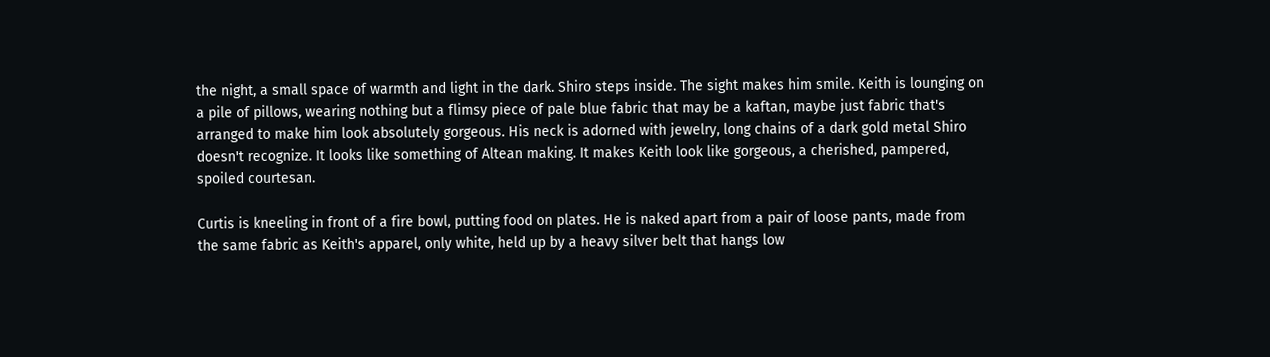the night, a small space of warmth and light in the dark. Shiro steps inside. The sight makes him smile. Keith is lounging on a pile of pillows, wearing nothing but a flimsy piece of pale blue fabric that may be a kaftan, maybe just fabric that's arranged to make him look absolutely gorgeous. His neck is adorned with jewelry, long chains of a dark gold metal Shiro doesn't recognize. It looks like something of Altean making. It makes Keith look like gorgeous, a cherished, pampered, spoiled courtesan.

Curtis is kneeling in front of a fire bowl, putting food on plates. He is naked apart from a pair of loose pants, made from the same fabric as Keith's apparel, only white, held up by a heavy silver belt that hangs low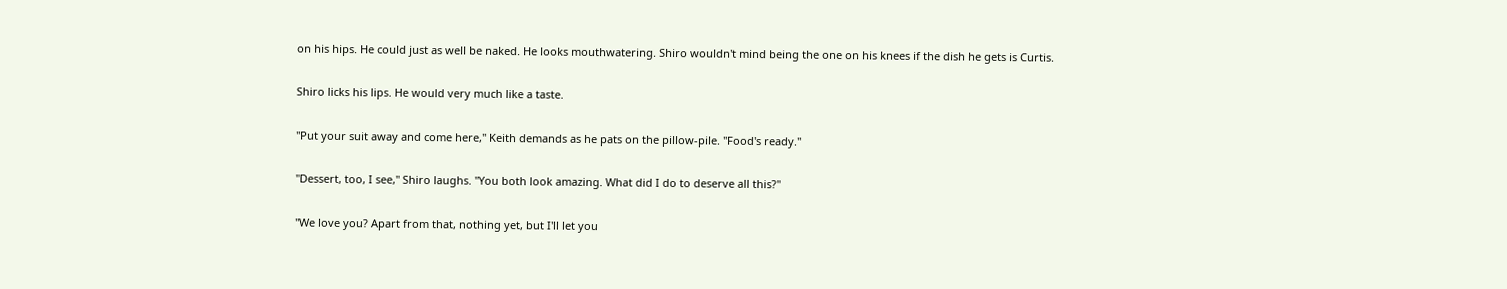on his hips. He could just as well be naked. He looks mouthwatering. Shiro wouldn't mind being the one on his knees if the dish he gets is Curtis.

Shiro licks his lips. He would very much like a taste.

"Put your suit away and come here," Keith demands as he pats on the pillow-pile. "Food's ready."

"Dessert, too, I see," Shiro laughs. "You both look amazing. What did I do to deserve all this?"

"We love you? Apart from that, nothing yet, but I'll let you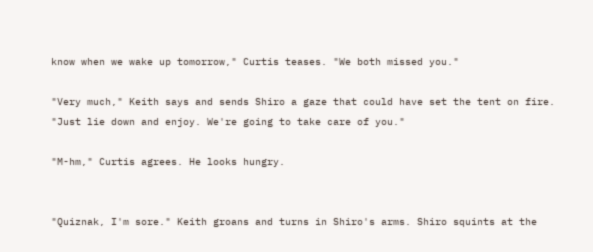know when we wake up tomorrow," Curtis teases. "We both missed you."

"Very much," Keith says and sends Shiro a gaze that could have set the tent on fire. "Just lie down and enjoy. We're going to take care of you."

"M-hm," Curtis agrees. He looks hungry.


"Quiznak, I'm sore." Keith groans and turns in Shiro's arms. Shiro squints at the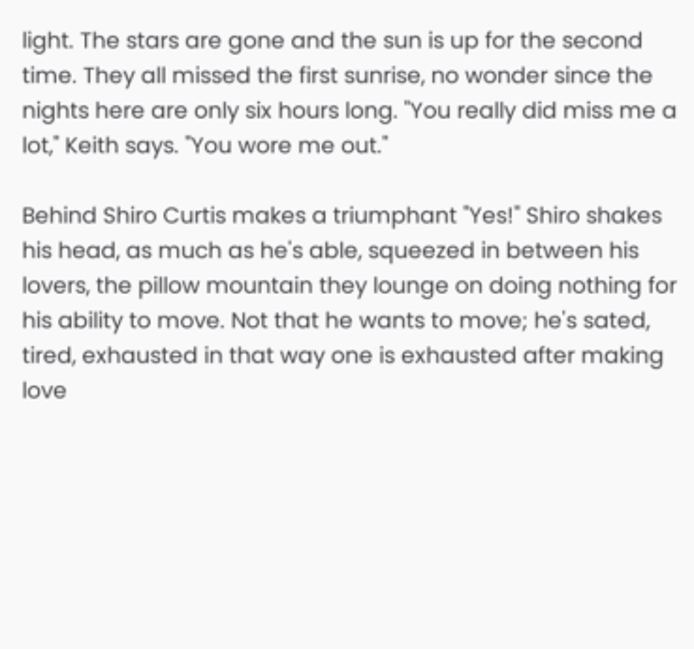light. The stars are gone and the sun is up for the second time. They all missed the first sunrise, no wonder since the nights here are only six hours long. "You really did miss me a lot," Keith says. "You wore me out."

Behind Shiro Curtis makes a triumphant "Yes!" Shiro shakes his head, as much as he's able, squeezed in between his lovers, the pillow mountain they lounge on doing nothing for his ability to move. Not that he wants to move; he's sated, tired, exhausted in that way one is exhausted after making love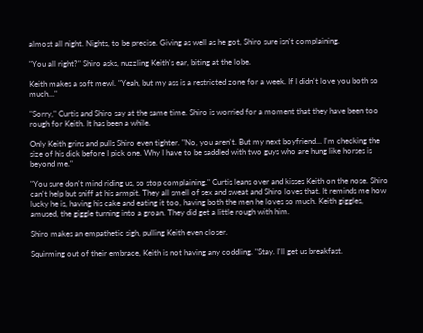almost all night. Nights, to be precise. Giving as well as he got, Shiro sure isn't complaining.

"You all right?" Shiro asks, nuzzling Keith's ear, biting at the lobe.

Keith makes a soft mewl. "Yeah, but my ass is a restricted zone for a week. If I didn't love you both so much…"

"Sorry," Curtis and Shiro say at the same time. Shiro is worried for a moment that they have been too rough for Keith. It has been a while.

Only Keith grins and pulls Shiro even tighter. "No, you aren't. But my next boyfriend… I'm checking the size of his dick before I pick one. Why I have to be saddled with two guys who are hung like horses is beyond me."

"You sure don't mind riding us, so stop complaining." Curtis leans over and kisses Keith on the nose. Shiro can't help but sniff at his armpit. They all smell of sex and sweat and Shiro loves that. It reminds me how lucky he is, having his cake and eating it too, having both the men he loves so much. Keith giggles, amused, the giggle turning into a groan. They did get a little rough with him.

Shiro makes an empathetic sigh, pulling Keith even closer.

Squirming out of their embrace, Keith is not having any coddling. "Stay. I'll get us breakfast.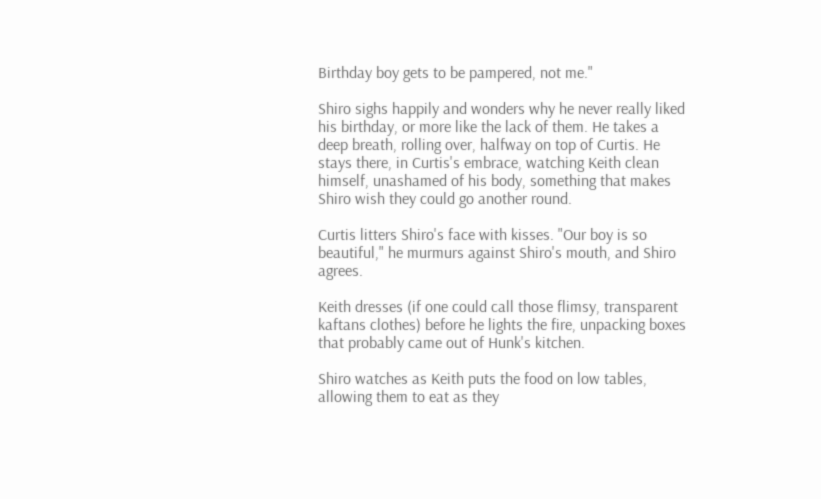Birthday boy gets to be pampered, not me."

Shiro sighs happily and wonders why he never really liked his birthday, or more like the lack of them. He takes a deep breath, rolling over, halfway on top of Curtis. He stays there, in Curtis's embrace, watching Keith clean himself, unashamed of his body, something that makes Shiro wish they could go another round.

Curtis litters Shiro's face with kisses. "Our boy is so beautiful," he murmurs against Shiro's mouth, and Shiro agrees.

Keith dresses (if one could call those flimsy, transparent kaftans clothes) before he lights the fire, unpacking boxes that probably came out of Hunk's kitchen.

Shiro watches as Keith puts the food on low tables, allowing them to eat as they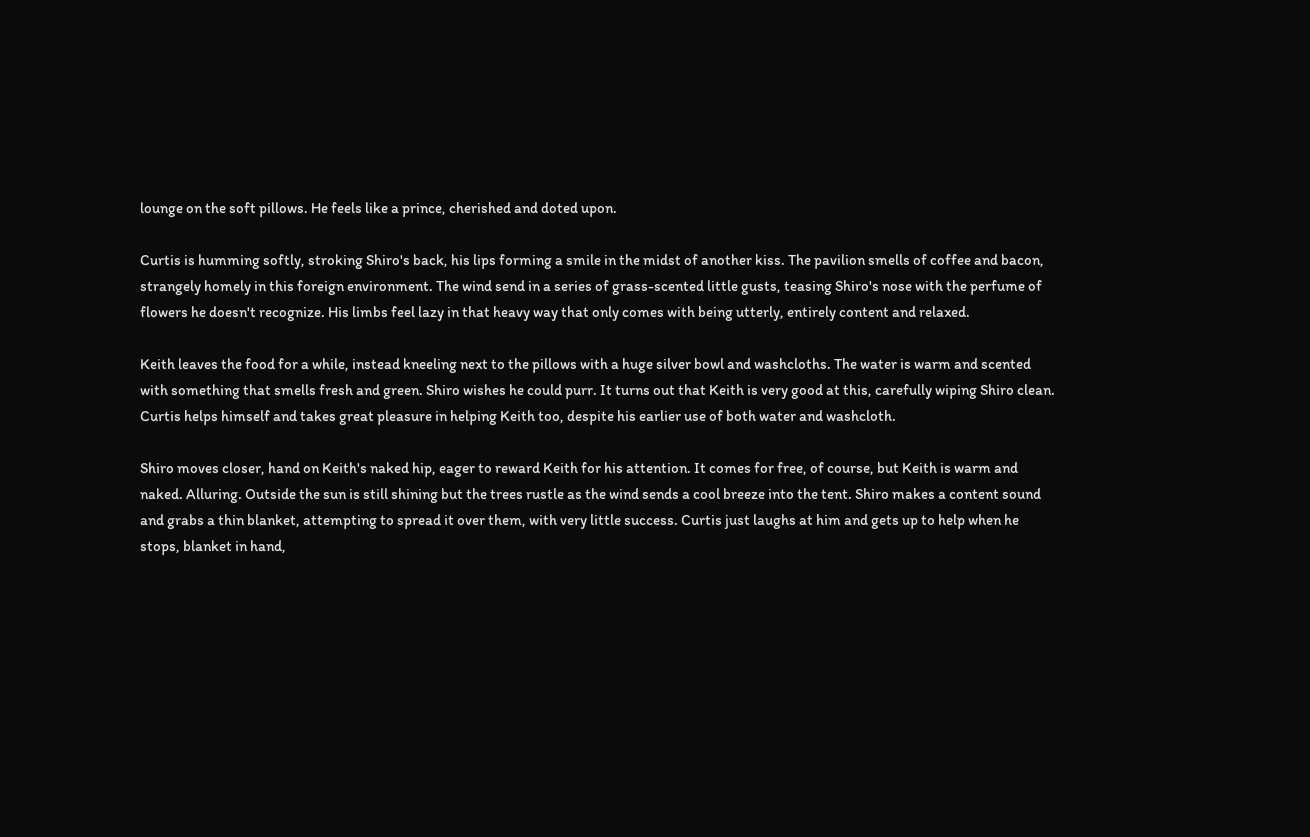lounge on the soft pillows. He feels like a prince, cherished and doted upon.

Curtis is humming softly, stroking Shiro's back, his lips forming a smile in the midst of another kiss. The pavilion smells of coffee and bacon, strangely homely in this foreign environment. The wind send in a series of grass-scented little gusts, teasing Shiro's nose with the perfume of flowers he doesn't recognize. His limbs feel lazy in that heavy way that only comes with being utterly, entirely content and relaxed.

Keith leaves the food for a while, instead kneeling next to the pillows with a huge silver bowl and washcloths. The water is warm and scented with something that smells fresh and green. Shiro wishes he could purr. It turns out that Keith is very good at this, carefully wiping Shiro clean. Curtis helps himself and takes great pleasure in helping Keith too, despite his earlier use of both water and washcloth.

Shiro moves closer, hand on Keith's naked hip, eager to reward Keith for his attention. It comes for free, of course, but Keith is warm and naked. Alluring. Outside the sun is still shining but the trees rustle as the wind sends a cool breeze into the tent. Shiro makes a content sound and grabs a thin blanket, attempting to spread it over them, with very little success. Curtis just laughs at him and gets up to help when he stops, blanket in hand,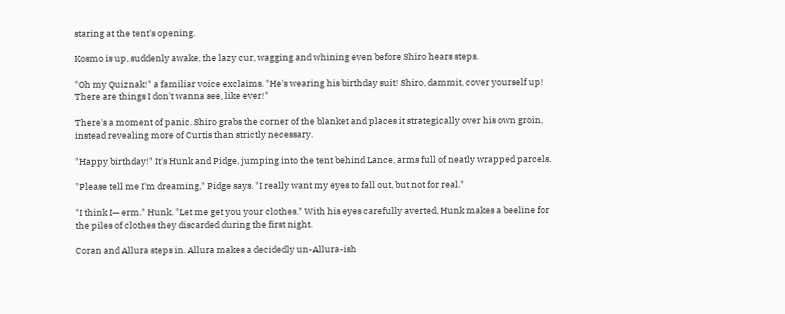staring at the tent's opening.

Kosmo is up, suddenly awake, the lazy cur, wagging and whining even before Shiro hears steps.

"Oh my Quiznak!" a familiar voice exclaims. "He's wearing his birthday suit! Shiro, dammit, cover yourself up! There are things I don't wanna see, like ever!"

There's a moment of panic. Shiro grabs the corner of the blanket and places it strategically over his own groin, instead revealing more of Curtis than strictly necessary.

"Happy birthday!" It's Hunk and Pidge, jumping into the tent behind Lance, arms full of neatly wrapped parcels.

"Please tell me I'm dreaming," Pidge says. "I really want my eyes to fall out, but not for real."

"I think I— erm." Hunk. "Let me get you your clothes." With his eyes carefully averted, Hunk makes a beeline for the piles of clothes they discarded during the first night.

Coran and Allura steps in. Allura makes a decidedly un-Allura-ish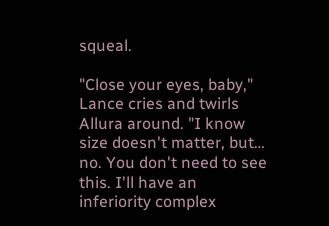squeal.

"Close your eyes, baby," Lance cries and twirls Allura around. "I know size doesn't matter, but… no. You don't need to see this. I'll have an inferiority complex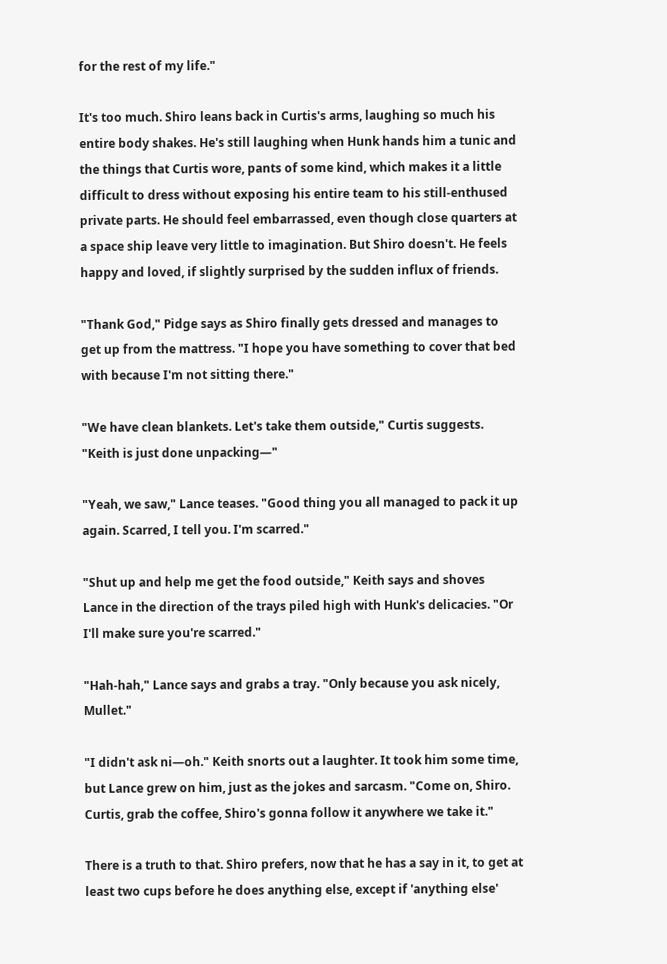for the rest of my life."

It's too much. Shiro leans back in Curtis's arms, laughing so much his entire body shakes. He's still laughing when Hunk hands him a tunic and the things that Curtis wore, pants of some kind, which makes it a little difficult to dress without exposing his entire team to his still-enthused private parts. He should feel embarrassed, even though close quarters at a space ship leave very little to imagination. But Shiro doesn't. He feels happy and loved, if slightly surprised by the sudden influx of friends.

"Thank God," Pidge says as Shiro finally gets dressed and manages to get up from the mattress. "I hope you have something to cover that bed with because I'm not sitting there."

"We have clean blankets. Let's take them outside," Curtis suggests. "Keith is just done unpacking—"

"Yeah, we saw," Lance teases. "Good thing you all managed to pack it up again. Scarred, I tell you. I'm scarred."

"Shut up and help me get the food outside," Keith says and shoves Lance in the direction of the trays piled high with Hunk's delicacies. "Or I'll make sure you're scarred."

"Hah-hah," Lance says and grabs a tray. "Only because you ask nicely, Mullet."

"I didn't ask ni—oh." Keith snorts out a laughter. It took him some time, but Lance grew on him, just as the jokes and sarcasm. "Come on, Shiro. Curtis, grab the coffee, Shiro's gonna follow it anywhere we take it."

There is a truth to that. Shiro prefers, now that he has a say in it, to get at least two cups before he does anything else, except if 'anything else'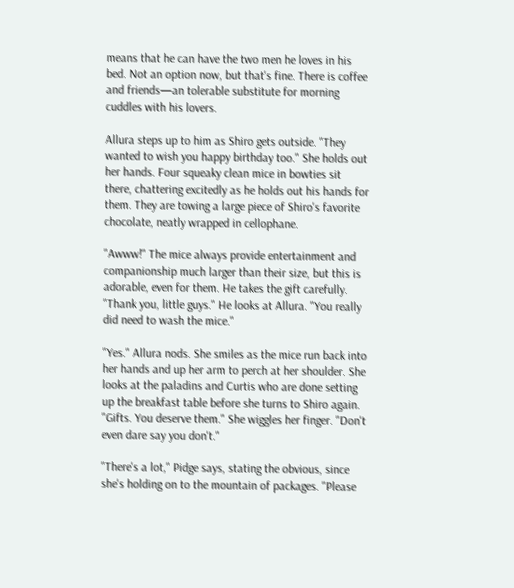means that he can have the two men he loves in his bed. Not an option now, but that's fine. There is coffee and friends—an tolerable substitute for morning cuddles with his lovers.

Allura steps up to him as Shiro gets outside. "They wanted to wish you happy birthday too." She holds out her hands. Four squeaky clean mice in bowties sit there, chattering excitedly as he holds out his hands for them. They are towing a large piece of Shiro's favorite chocolate, neatly wrapped in cellophane.

"Awww!" The mice always provide entertainment and companionship much larger than their size, but this is adorable, even for them. He takes the gift carefully. "Thank you, little guys." He looks at Allura. "You really did need to wash the mice."

"Yes." Allura nods. She smiles as the mice run back into her hands and up her arm to perch at her shoulder. She looks at the paladins and Curtis who are done setting up the breakfast table before she turns to Shiro again. "Gifts. You deserve them." She wiggles her finger. "Don't even dare say you don't."

"There's a lot," Pidge says, stating the obvious, since she's holding on to the mountain of packages. "Please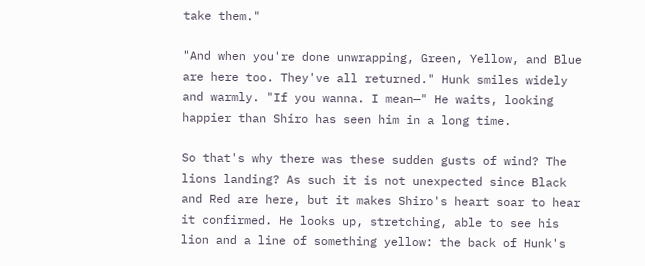take them."

"And when you're done unwrapping, Green, Yellow, and Blue are here too. They've all returned." Hunk smiles widely and warmly. "If you wanna. I mean—" He waits, looking happier than Shiro has seen him in a long time.

So that's why there was these sudden gusts of wind? The lions landing? As such it is not unexpected since Black and Red are here, but it makes Shiro's heart soar to hear it confirmed. He looks up, stretching, able to see his lion and a line of something yellow: the back of Hunk's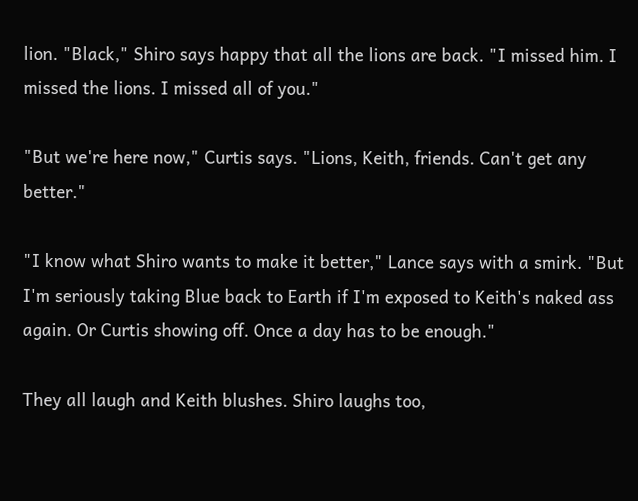lion. "Black," Shiro says happy that all the lions are back. "I missed him. I missed the lions. I missed all of you."

"But we're here now," Curtis says. "Lions, Keith, friends. Can't get any better."

"I know what Shiro wants to make it better," Lance says with a smirk. "But I'm seriously taking Blue back to Earth if I'm exposed to Keith's naked ass again. Or Curtis showing off. Once a day has to be enough."

They all laugh and Keith blushes. Shiro laughs too,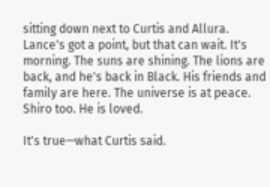sitting down next to Curtis and Allura. Lance's got a point, but that can wait. It's morning. The suns are shining. The lions are back, and he's back in Black. His friends and family are here. The universe is at peace. Shiro too. He is loved.

It's true—what Curtis said.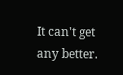It can't get any better.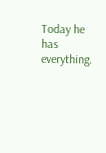Today he has everything.